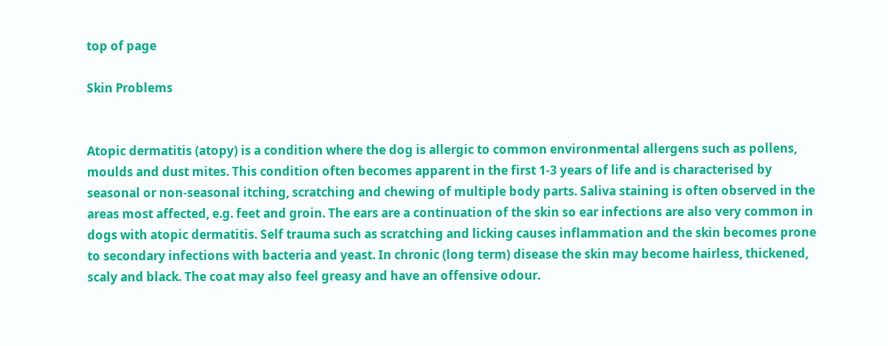top of page

Skin Problems


Atopic dermatitis (atopy) is a condition where the dog is allergic to common environmental allergens such as pollens, moulds and dust mites. This condition often becomes apparent in the first 1-3 years of life and is characterised by seasonal or non-seasonal itching, scratching and chewing of multiple body parts. Saliva staining is often observed in the areas most affected, e.g. feet and groin. The ears are a continuation of the skin so ear infections are also very common in dogs with atopic dermatitis. Self trauma such as scratching and licking causes inflammation and the skin becomes prone to secondary infections with bacteria and yeast. In chronic (long term) disease the skin may become hairless, thickened, scaly and black. The coat may also feel greasy and have an offensive odour.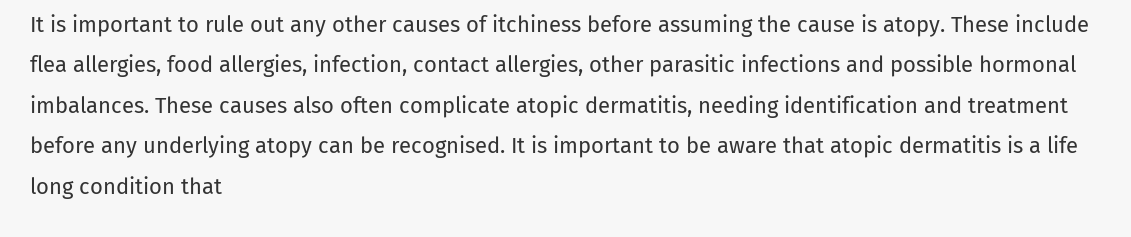It is important to rule out any other causes of itchiness before assuming the cause is atopy. These include flea allergies, food allergies, infection, contact allergies, other parasitic infections and possible hormonal imbalances. These causes also often complicate atopic dermatitis, needing identification and treatment before any underlying atopy can be recognised. It is important to be aware that atopic dermatitis is a life long condition that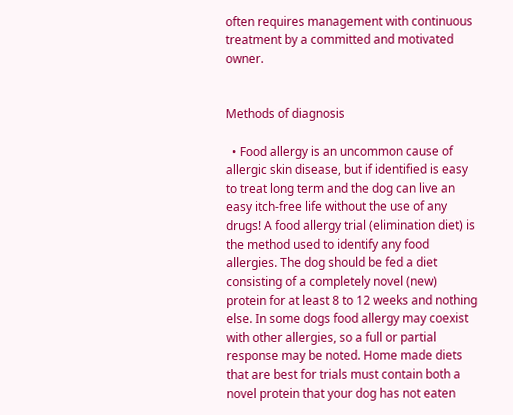often requires management with continuous treatment by a committed and motivated owner.


Methods of diagnosis

  • Food allergy is an uncommon cause of allergic skin disease, but if identified is easy to treat long term and the dog can live an easy itch-free life without the use of any drugs! A food allergy trial (elimination diet) is the method used to identify any food allergies. The dog should be fed a diet consisting of a completely novel (new) protein for at least 8 to 12 weeks and nothing else. In some dogs food allergy may coexist with other allergies, so a full or partial response may be noted. Home made diets that are best for trials must contain both a novel protein that your dog has not eaten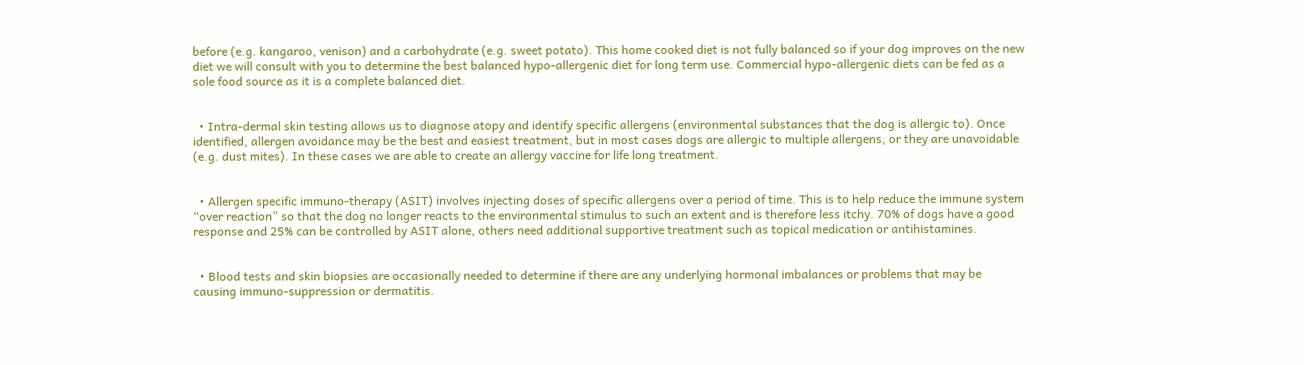before (e.g. kangaroo, venison) and a carbohydrate (e.g. sweet potato). This home cooked diet is not fully balanced so if your dog improves on the new diet we will consult with you to determine the best balanced hypo-allergenic diet for long term use. Commercial hypo-allergenic diets can be fed as a sole food source as it is a complete balanced diet.


  • Intra-dermal skin testing allows us to diagnose atopy and identify specific allergens (environmental substances that the dog is allergic to). Once identified, allergen avoidance may be the best and easiest treatment, but in most cases dogs are allergic to multiple allergens, or they are unavoidable (e.g. dust mites). In these cases we are able to create an allergy vaccine for life long treatment.


  • Allergen specific immuno-therapy (ASIT) involves injecting doses of specific allergens over a period of time. This is to help reduce the immune system “over reaction” so that the dog no longer reacts to the environmental stimulus to such an extent and is therefore less itchy. 70% of dogs have a good response and 25% can be controlled by ASIT alone, others need additional supportive treatment such as topical medication or antihistamines.


  • Blood tests and skin biopsies are occasionally needed to determine if there are any underlying hormonal imbalances or problems that may be causing immuno-suppression or dermatitis.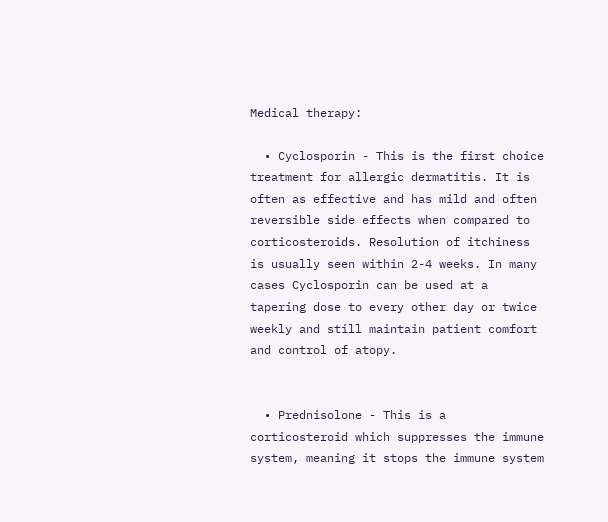Medical therapy:

  • Cyclosporin - This is the first choice treatment for allergic dermatitis. It is often as effective and has mild and often reversible side effects when compared to corticosteroids. Resolution of itchiness is usually seen within 2-4 weeks. In many cases Cyclosporin can be used at a tapering dose to every other day or twice weekly and still maintain patient comfort and control of atopy.


  • Prednisolone - This is a corticosteroid which suppresses the immune system, meaning it stops the immune system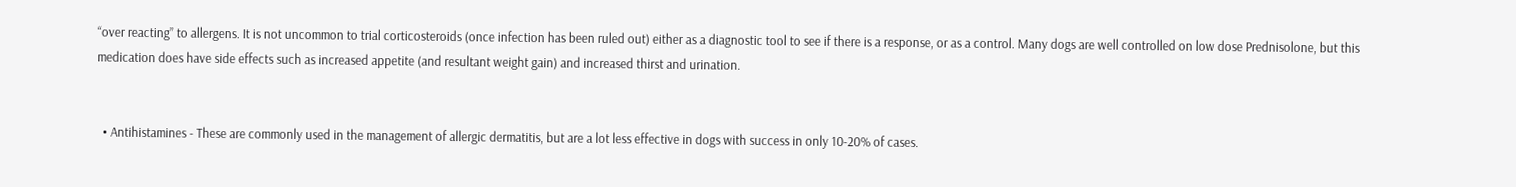“over reacting” to allergens. It is not uncommon to trial corticosteroids (once infection has been ruled out) either as a diagnostic tool to see if there is a response, or as a control. Many dogs are well controlled on low dose Prednisolone, but this medication does have side effects such as increased appetite (and resultant weight gain) and increased thirst and urination.


  • Antihistamines - These are commonly used in the management of allergic dermatitis, but are a lot less effective in dogs with success in only 10-20% of cases.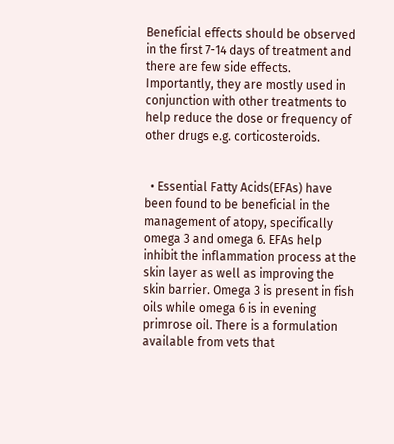Beneficial effects should be observed in the first 7-14 days of treatment and there are few side effects. Importantly, they are mostly used in conjunction with other treatments to help reduce the dose or frequency of other drugs e.g. corticosteroids.


  • Essential Fatty Acids(EFAs) have been found to be beneficial in the management of atopy, specifically omega 3 and omega 6. EFAs help inhibit the inflammation process at the skin layer as well as improving the skin barrier. Omega 3 is present in fish oils while omega 6 is in evening primrose oil. There is a formulation available from vets that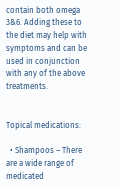contain both omega 3&6. Adding these to the diet may help with symptoms and can be used in conjunction with any of the above treatments.


Topical medications:

  • Shampoos – There are a wide range of medicated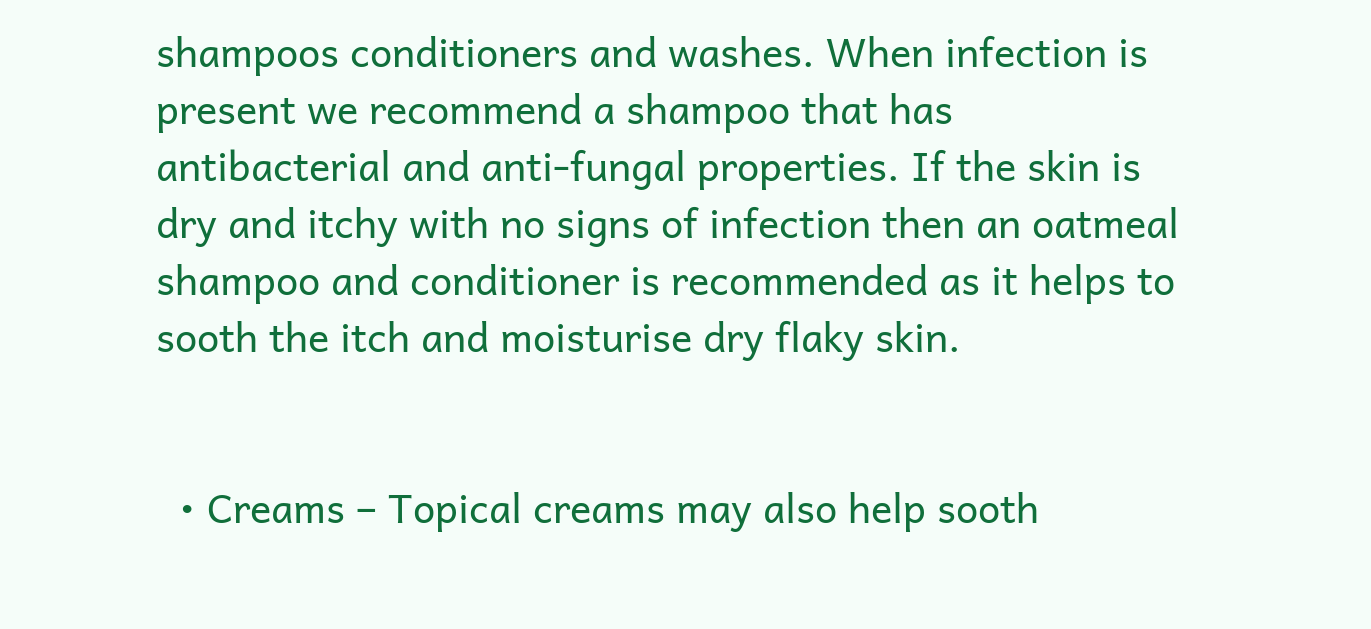shampoos conditioners and washes. When infection is present we recommend a shampoo that has antibacterial and anti-fungal properties. If the skin is dry and itchy with no signs of infection then an oatmeal shampoo and conditioner is recommended as it helps to sooth the itch and moisturise dry flaky skin.


  • Creams – Topical creams may also help sooth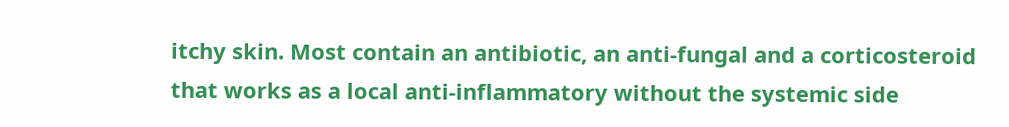itchy skin. Most contain an antibiotic, an anti-fungal and a corticosteroid that works as a local anti-inflammatory without the systemic side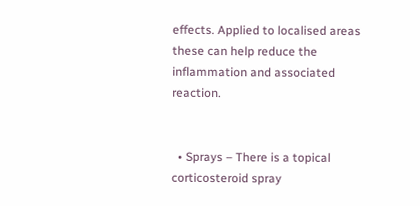effects. Applied to localised areas these can help reduce the inflammation and associated reaction.


  • Sprays – There is a topical corticosteroid spray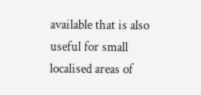available that is also useful for small localised areas of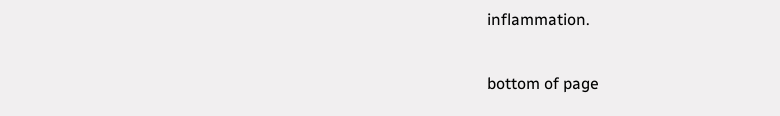inflammation.

bottom of page